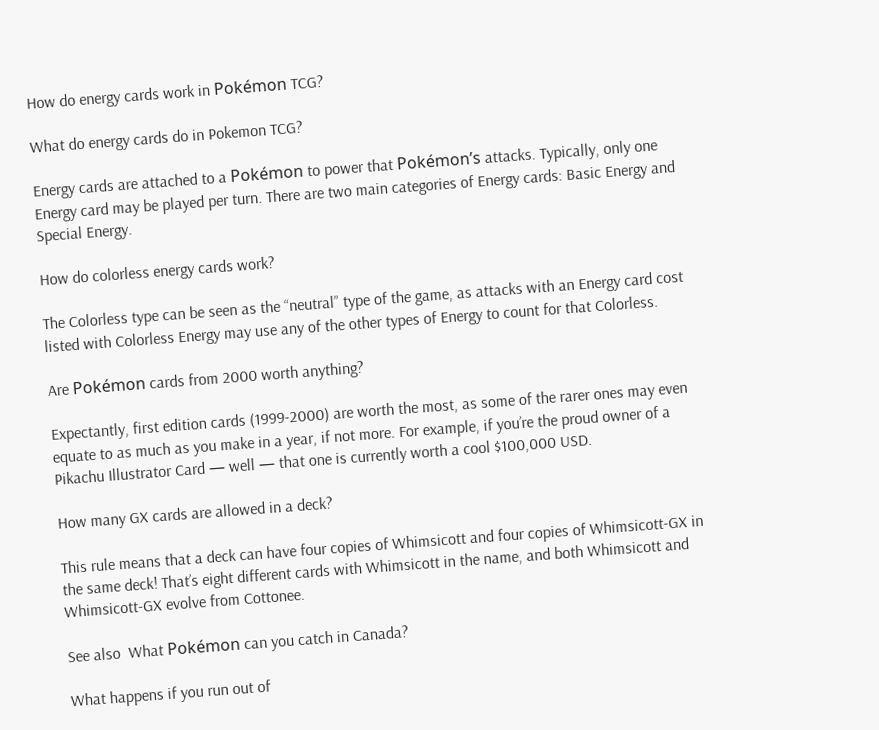How do energy cards work in Pokémon TCG?

What do energy cards do in Pokemon TCG?

Energy cards are attached to a Pokémon to power that Pokémon’s attacks. Typically, only one Energy card may be played per turn. There are two main categories of Energy cards: Basic Energy and Special Energy.

How do colorless energy cards work?

The Colorless type can be seen as the “neutral” type of the game, as attacks with an Energy card cost listed with Colorless Energy may use any of the other types of Energy to count for that Colorless.

Are Pokémon cards from 2000 worth anything?

Expectantly, first edition cards (1999-2000) are worth the most, as some of the rarer ones may even equate to as much as you make in a year, if not more. For example, if you’re the proud owner of a Pikachu Illustrator Card — well — that one is currently worth a cool $100,000 USD.

How many GX cards are allowed in a deck?

This rule means that a deck can have four copies of Whimsicott and four copies of Whimsicott-GX in the same deck! That’s eight different cards with Whimsicott in the name, and both Whimsicott and Whimsicott-GX evolve from Cottonee.

See also  What Pokémon can you catch in Canada?

What happens if you run out of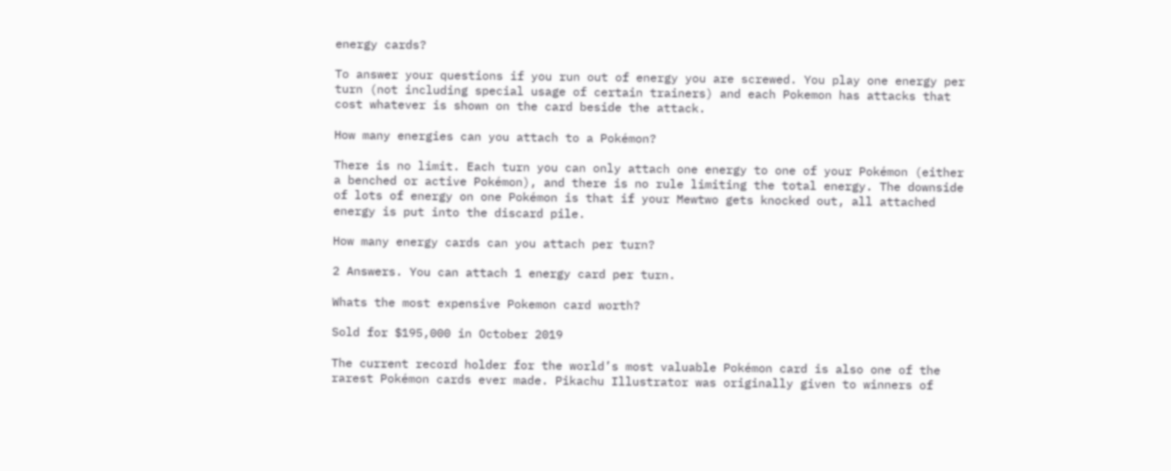energy cards?

To answer your questions if you run out of energy you are screwed. You play one energy per turn (not including special usage of certain trainers) and each Pokemon has attacks that cost whatever is shown on the card beside the attack.

How many energies can you attach to a Pokémon?

There is no limit. Each turn you can only attach one energy to one of your Pokémon (either a benched or active Pokémon), and there is no rule limiting the total energy. The downside of lots of energy on one Pokémon is that if your Mewtwo gets knocked out, all attached energy is put into the discard pile.

How many energy cards can you attach per turn?

2 Answers. You can attach 1 energy card per turn.

Whats the most expensive Pokemon card worth?

Sold for $195,000 in October 2019

The current record holder for the world’s most valuable Pokémon card is also one of the rarest Pokémon cards ever made. Pikachu Illustrator was originally given to winners of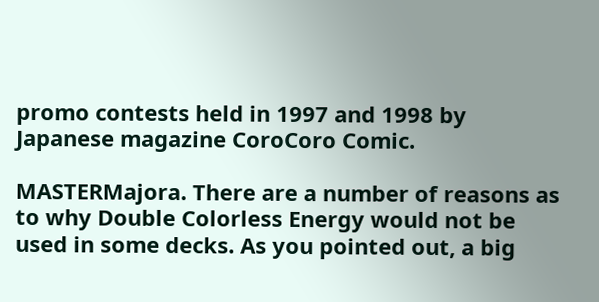promo contests held in 1997 and 1998 by Japanese magazine CoroCoro Comic.

MASTERMajora. There are a number of reasons as to why Double Colorless Energy would not be used in some decks. As you pointed out, a big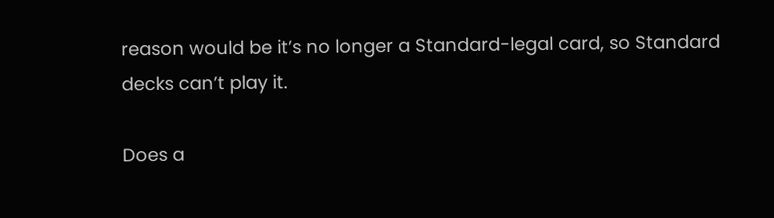reason would be it’s no longer a Standard-legal card, so Standard decks can’t play it.

Does a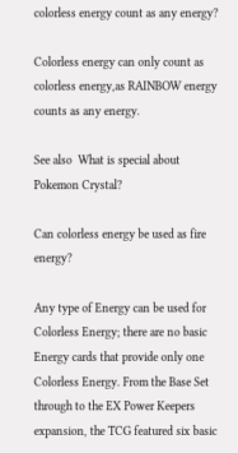colorless energy count as any energy?

Colorless energy can only count as colorless energy,as RAINBOW energy counts as any energy.

See also  What is special about Pokemon Crystal?

Can colorless energy be used as fire energy?

Any type of Energy can be used for Colorless Energy; there are no basic Energy cards that provide only one Colorless Energy. From the Base Set through to the EX Power Keepers expansion, the TCG featured six basic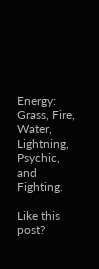Energy: Grass, Fire, Water, Lightning, Psychic, and Fighting.

Like this post?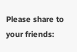Please share to your friends: